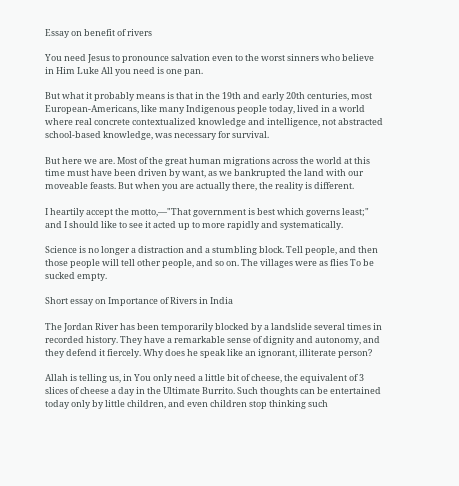Essay on benefit of rivers

You need Jesus to pronounce salvation even to the worst sinners who believe in Him Luke All you need is one pan.

But what it probably means is that in the 19th and early 20th centuries, most European-Americans, like many Indigenous people today, lived in a world where real concrete contextualized knowledge and intelligence, not abstracted school-based knowledge, was necessary for survival.

But here we are. Most of the great human migrations across the world at this time must have been driven by want, as we bankrupted the land with our moveable feasts. But when you are actually there, the reality is different.

I heartily accept the motto,—"That government is best which governs least;" and I should like to see it acted up to more rapidly and systematically.

Science is no longer a distraction and a stumbling block. Tell people, and then those people will tell other people, and so on. The villages were as flies To be sucked empty.

Short essay on Importance of Rivers in India

The Jordan River has been temporarily blocked by a landslide several times in recorded history. They have a remarkable sense of dignity and autonomy, and they defend it fiercely. Why does he speak like an ignorant, illiterate person?

Allah is telling us, in You only need a little bit of cheese, the equivalent of 3 slices of cheese a day in the Ultimate Burrito. Such thoughts can be entertained today only by little children, and even children stop thinking such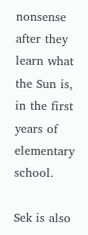nonsense after they learn what the Sun is, in the first years of elementary school.

Sek is also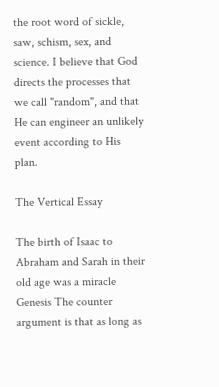the root word of sickle, saw, schism, sex, and science. I believe that God directs the processes that we call "random", and that He can engineer an unlikely event according to His plan.

The Vertical Essay

The birth of Isaac to Abraham and Sarah in their old age was a miracle Genesis The counter argument is that as long as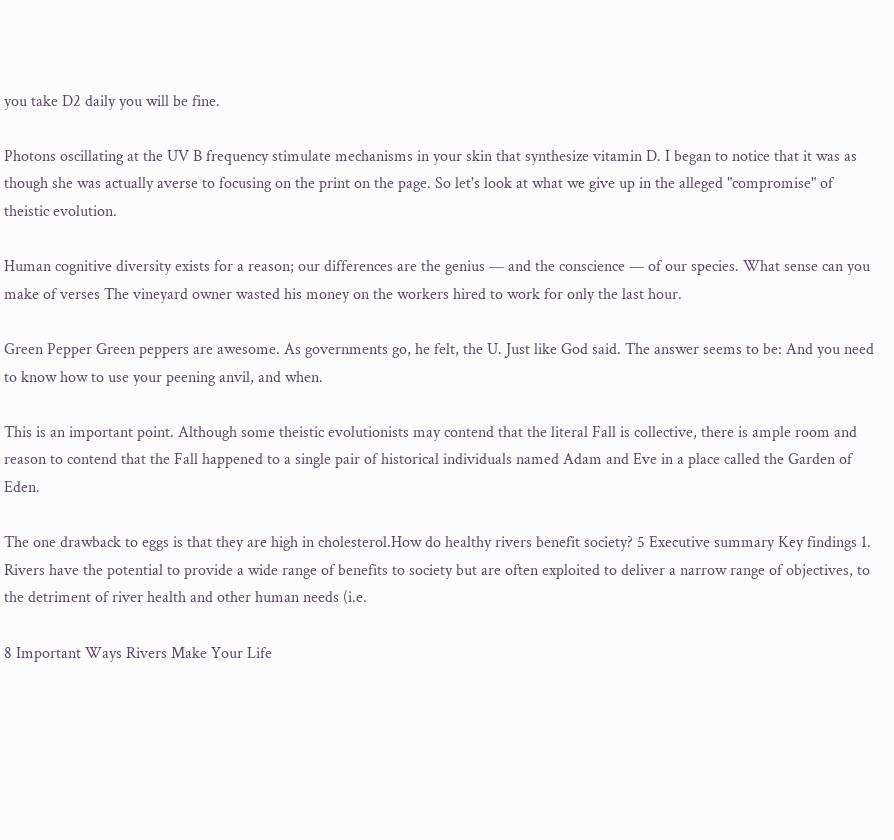you take D2 daily you will be fine.

Photons oscillating at the UV B frequency stimulate mechanisms in your skin that synthesize vitamin D. I began to notice that it was as though she was actually averse to focusing on the print on the page. So let's look at what we give up in the alleged "compromise" of theistic evolution.

Human cognitive diversity exists for a reason; our differences are the genius — and the conscience — of our species. What sense can you make of verses The vineyard owner wasted his money on the workers hired to work for only the last hour.

Green Pepper Green peppers are awesome. As governments go, he felt, the U. Just like God said. The answer seems to be: And you need to know how to use your peening anvil, and when.

This is an important point. Although some theistic evolutionists may contend that the literal Fall is collective, there is ample room and reason to contend that the Fall happened to a single pair of historical individuals named Adam and Eve in a place called the Garden of Eden.

The one drawback to eggs is that they are high in cholesterol.How do healthy rivers benefit society? 5 Executive summary Key findings 1. Rivers have the potential to provide a wide range of benefits to society but are often exploited to deliver a narrow range of objectives, to the detriment of river health and other human needs (i.e.

8 Important Ways Rivers Make Your Life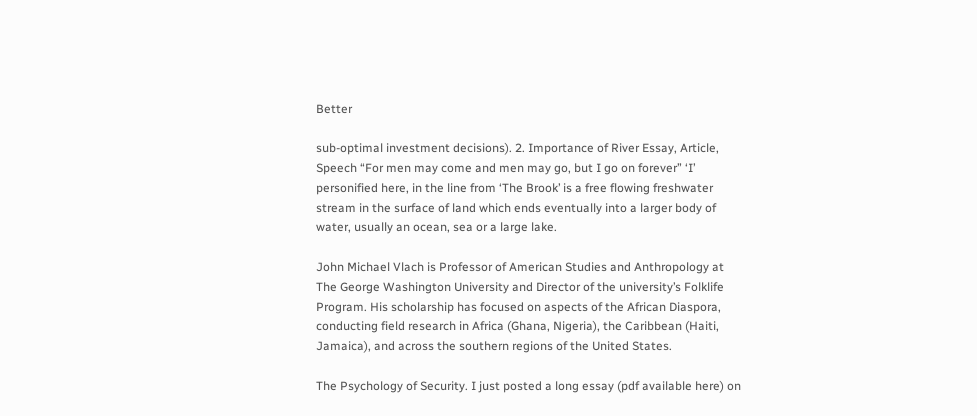Better

sub-optimal investment decisions). 2. Importance of River Essay, Article, Speech “For men may come and men may go, but I go on forever” ‘I’ personified here, in the line from ‘The Brook’ is a free flowing freshwater stream in the surface of land which ends eventually into a larger body of water, usually an ocean, sea or a large lake.

John Michael Vlach is Professor of American Studies and Anthropology at The George Washington University and Director of the university’s Folklife Program. His scholarship has focused on aspects of the African Diaspora, conducting field research in Africa (Ghana, Nigeria), the Caribbean (Haiti, Jamaica), and across the southern regions of the United States.

The Psychology of Security. I just posted a long essay (pdf available here) on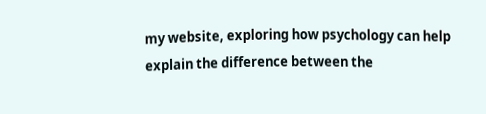my website, exploring how psychology can help explain the difference between the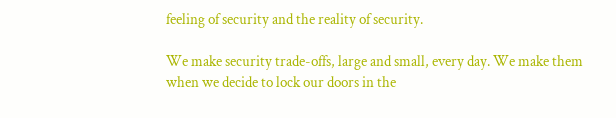feeling of security and the reality of security.

We make security trade-offs, large and small, every day. We make them when we decide to lock our doors in the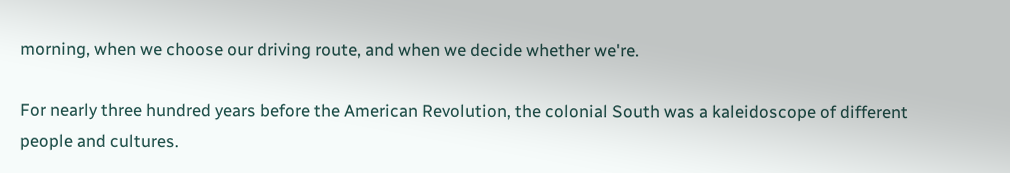morning, when we choose our driving route, and when we decide whether we're.

For nearly three hundred years before the American Revolution, the colonial South was a kaleidoscope of different people and cultures.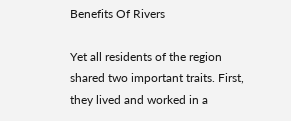Benefits Of Rivers

Yet all residents of the region shared two important traits. First, they lived and worked in a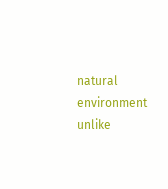natural environment unlike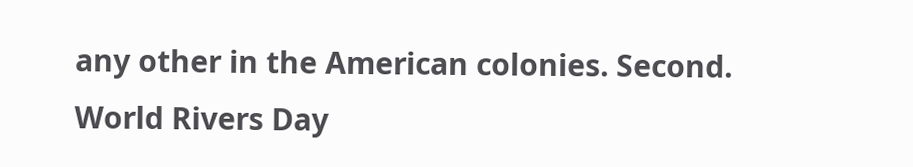any other in the American colonies. Second. World Rivers Day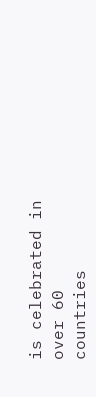is celebrated in over 60 countries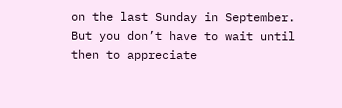on the last Sunday in September. But you don’t have to wait until then to appreciate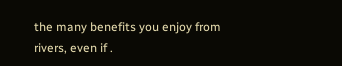the many benefits you enjoy from rivers, even if .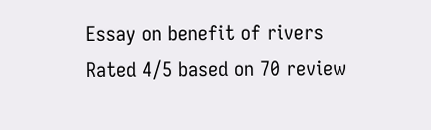Essay on benefit of rivers
Rated 4/5 based on 70 review